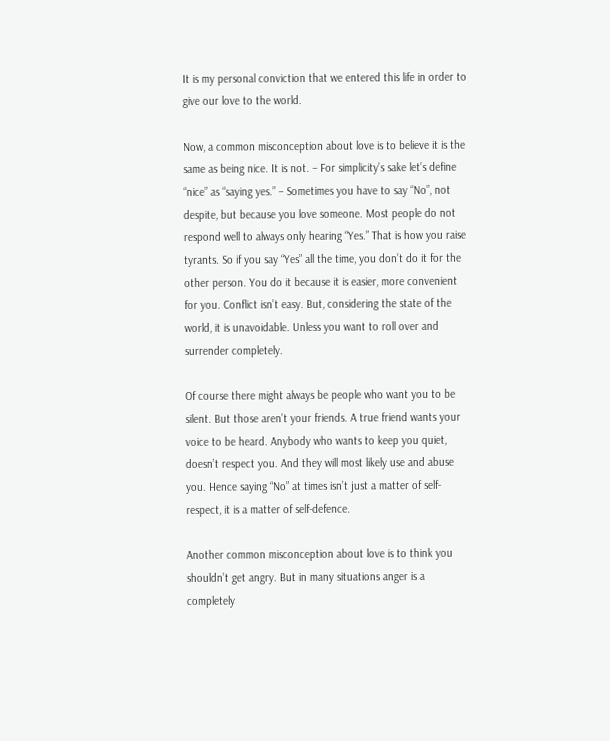It is my personal conviction that we entered this life in order to give our love to the world.

Now, a common misconception about love is to believe it is the same as being nice. It is not. – For simplicity’s sake let’s define “nice” as “saying yes.” – Sometimes you have to say “No”, not despite, but because you love someone. Most people do not respond well to always only hearing “Yes.” That is how you raise tyrants. So if you say “Yes” all the time, you don’t do it for the other person. You do it because it is easier, more convenient for you. Conflict isn’t easy. But, considering the state of the world, it is unavoidable. Unless you want to roll over and surrender completely.

Of course there might always be people who want you to be silent. But those aren’t your friends. A true friend wants your voice to be heard. Anybody who wants to keep you quiet, doesn’t respect you. And they will most likely use and abuse you. Hence saying “No” at times isn’t just a matter of self-respect, it is a matter of self-defence.

Another common misconception about love is to think you shouldn’t get angry. But in many situations anger is a completely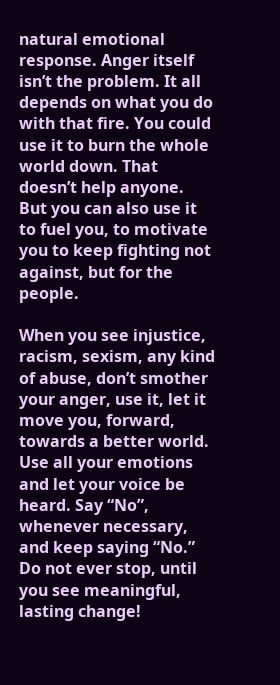natural emotional response. Anger itself isn’t the problem. It all depends on what you do with that fire. You could use it to burn the whole world down. That doesn’t help anyone. But you can also use it to fuel you, to motivate you to keep fighting not against, but for the people.

When you see injustice, racism, sexism, any kind of abuse, don’t smother your anger, use it, let it move you, forward, towards a better world. Use all your emotions and let your voice be heard. Say “No”, whenever necessary, and keep saying “No.” Do not ever stop, until you see meaningful, lasting change!